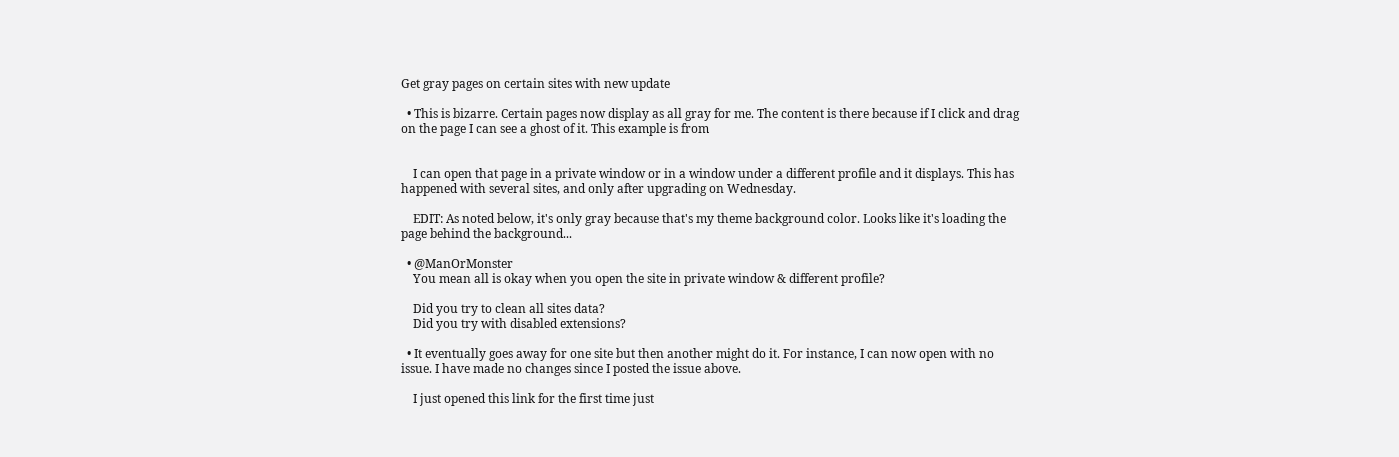Get gray pages on certain sites with new update

  • This is bizarre. Certain pages now display as all gray for me. The content is there because if I click and drag on the page I can see a ghost of it. This example is from


    I can open that page in a private window or in a window under a different profile and it displays. This has happened with several sites, and only after upgrading on Wednesday.

    EDIT: As noted below, it's only gray because that's my theme background color. Looks like it's loading the page behind the background...

  • @ManOrMonster
    You mean all is okay when you open the site in private window & different profile?

    Did you try to clean all sites data?
    Did you try with disabled extensions?

  • It eventually goes away for one site but then another might do it. For instance, I can now open with no issue. I have made no changes since I posted the issue above.

    I just opened this link for the first time just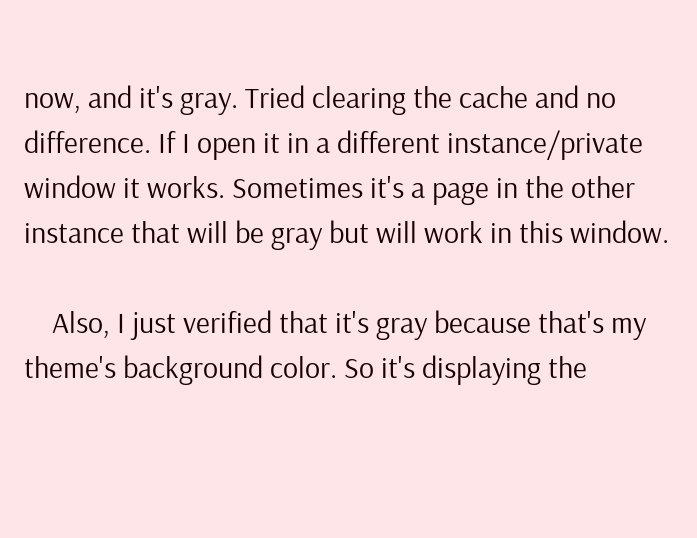now, and it's gray. Tried clearing the cache and no difference. If I open it in a different instance/private window it works. Sometimes it's a page in the other instance that will be gray but will work in this window.

    Also, I just verified that it's gray because that's my theme's background color. So it's displaying the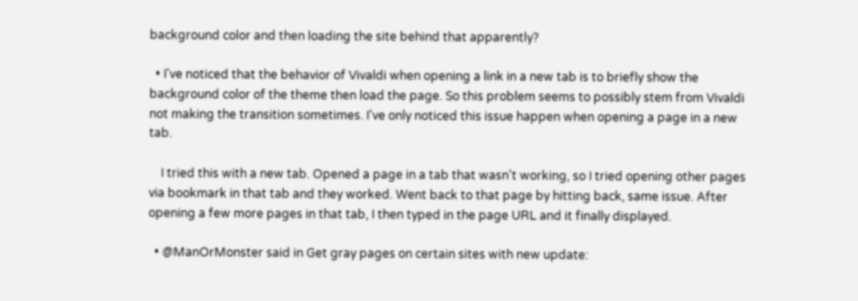background color and then loading the site behind that apparently?

  • I've noticed that the behavior of Vivaldi when opening a link in a new tab is to briefly show the background color of the theme then load the page. So this problem seems to possibly stem from Vivaldi not making the transition sometimes. I've only noticed this issue happen when opening a page in a new tab.

    I tried this with a new tab. Opened a page in a tab that wasn't working, so I tried opening other pages via bookmark in that tab and they worked. Went back to that page by hitting back, same issue. After opening a few more pages in that tab, I then typed in the page URL and it finally displayed.

  • @ManOrMonster said in Get gray pages on certain sites with new update: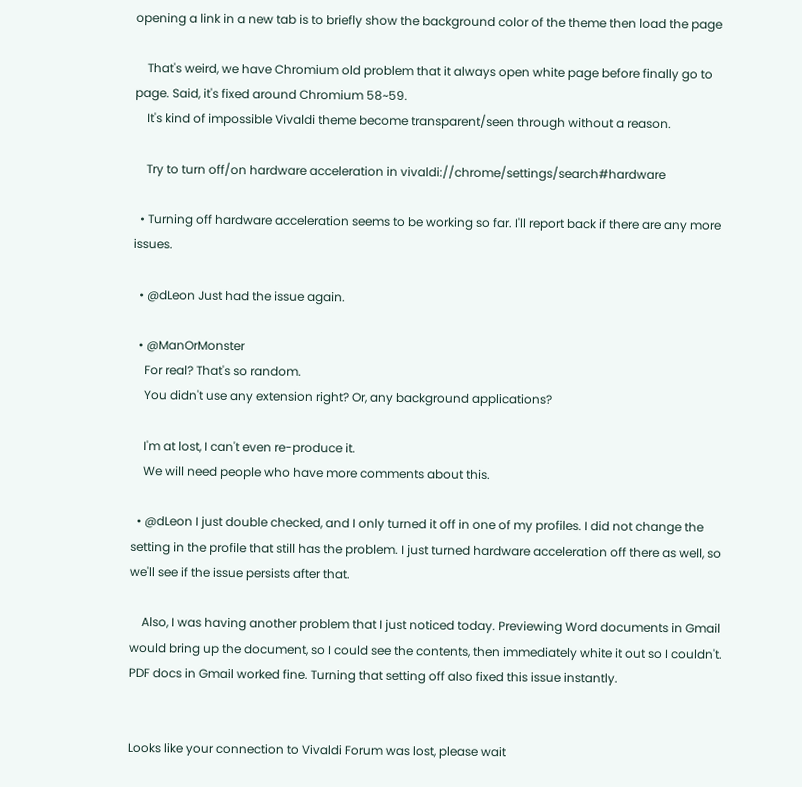opening a link in a new tab is to briefly show the background color of the theme then load the page

    That's weird, we have Chromium old problem that it always open white page before finally go to page. Said, it's fixed around Chromium 58~59.
    It's kind of impossible Vivaldi theme become transparent/seen through without a reason.

    Try to turn off/on hardware acceleration in vivaldi://chrome/settings/search#hardware

  • Turning off hardware acceleration seems to be working so far. I'll report back if there are any more issues.

  • @dLeon Just had the issue again.

  • @ManOrMonster
    For real? That's so random.
    You didn't use any extension right? Or, any background applications?

    I'm at lost, I can't even re-produce it.
    We will need people who have more comments about this.

  • @dLeon I just double checked, and I only turned it off in one of my profiles. I did not change the setting in the profile that still has the problem. I just turned hardware acceleration off there as well, so we'll see if the issue persists after that.

    Also, I was having another problem that I just noticed today. Previewing Word documents in Gmail would bring up the document, so I could see the contents, then immediately white it out so I couldn't. PDF docs in Gmail worked fine. Turning that setting off also fixed this issue instantly.


Looks like your connection to Vivaldi Forum was lost, please wait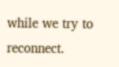while we try to reconnect.